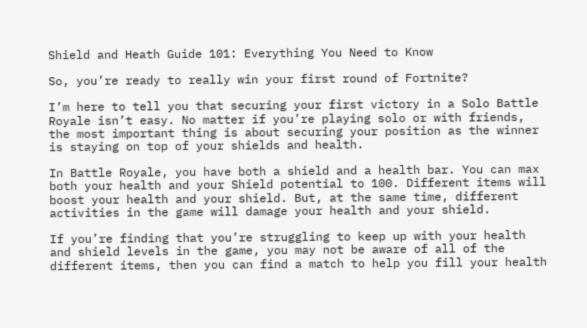Shield and Heath Guide 101: Everything You Need to Know

So, you’re ready to really win your first round of Fortnite?

I’m here to tell you that securing your first victory in a Solo Battle Royale isn’t easy. No matter if you’re playing solo or with friends, the most important thing is about securing your position as the winner is staying on top of your shields and health.

In Battle Royale, you have both a shield and a health bar. You can max both your health and your Shield potential to 100. Different items will boost your health and your shield. But, at the same time, different activities in the game will damage your health and your shield.

If you’re finding that you’re struggling to keep up with your health and shield levels in the game, you may not be aware of all of the different items, then you can find a match to help you fill your health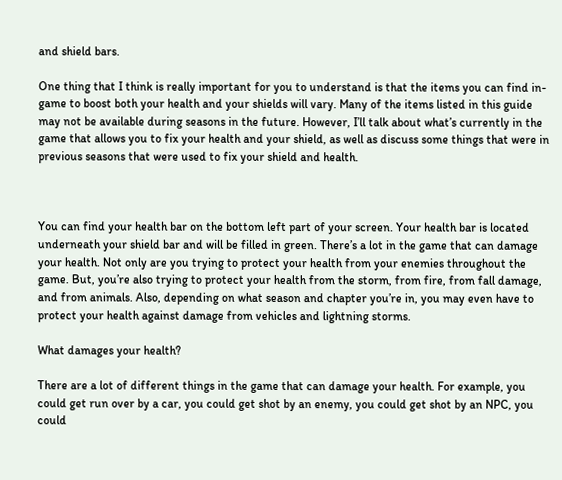and shield bars.

One thing that I think is really important for you to understand is that the items you can find in-game to boost both your health and your shields will vary. Many of the items listed in this guide may not be available during seasons in the future. However, I’ll talk about what’s currently in the game that allows you to fix your health and your shield, as well as discuss some things that were in previous seasons that were used to fix your shield and health.



You can find your health bar on the bottom left part of your screen. Your health bar is located underneath your shield bar and will be filled in green. There’s a lot in the game that can damage your health. Not only are you trying to protect your health from your enemies throughout the game. But, you’re also trying to protect your health from the storm, from fire, from fall damage, and from animals. Also, depending on what season and chapter you’re in, you may even have to protect your health against damage from vehicles and lightning storms.

What damages your health?

There are a lot of different things in the game that can damage your health. For example, you could get run over by a car, you could get shot by an enemy, you could get shot by an NPC, you could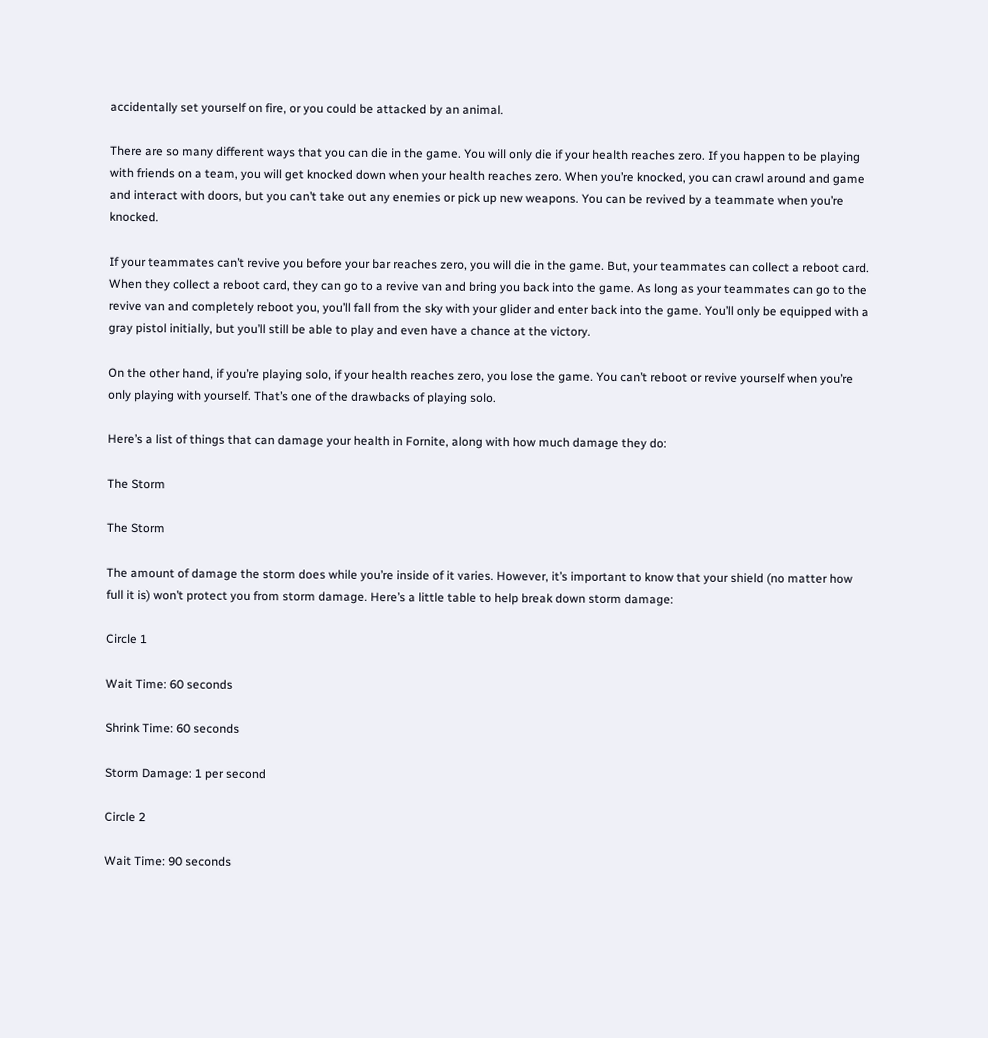accidentally set yourself on fire, or you could be attacked by an animal.

There are so many different ways that you can die in the game. You will only die if your health reaches zero. If you happen to be playing with friends on a team, you will get knocked down when your health reaches zero. When you’re knocked, you can crawl around and game and interact with doors, but you can’t take out any enemies or pick up new weapons. You can be revived by a teammate when you’re knocked.

If your teammates can’t revive you before your bar reaches zero, you will die in the game. But, your teammates can collect a reboot card. When they collect a reboot card, they can go to a revive van and bring you back into the game. As long as your teammates can go to the revive van and completely reboot you, you’ll fall from the sky with your glider and enter back into the game. You’ll only be equipped with a gray pistol initially, but you’ll still be able to play and even have a chance at the victory.

On the other hand, if you’re playing solo, if your health reaches zero, you lose the game. You can’t reboot or revive yourself when you’re only playing with yourself. That’s one of the drawbacks of playing solo.

Here’s a list of things that can damage your health in Fornite, along with how much damage they do:

The Storm

The Storm

The amount of damage the storm does while you’re inside of it varies. However, it’s important to know that your shield (no matter how full it is) won’t protect you from storm damage. Here’s a little table to help break down storm damage:

Circle 1

Wait Time: 60 seconds

Shrink Time: 60 seconds

Storm Damage: 1 per second

Circle 2

Wait Time: 90 seconds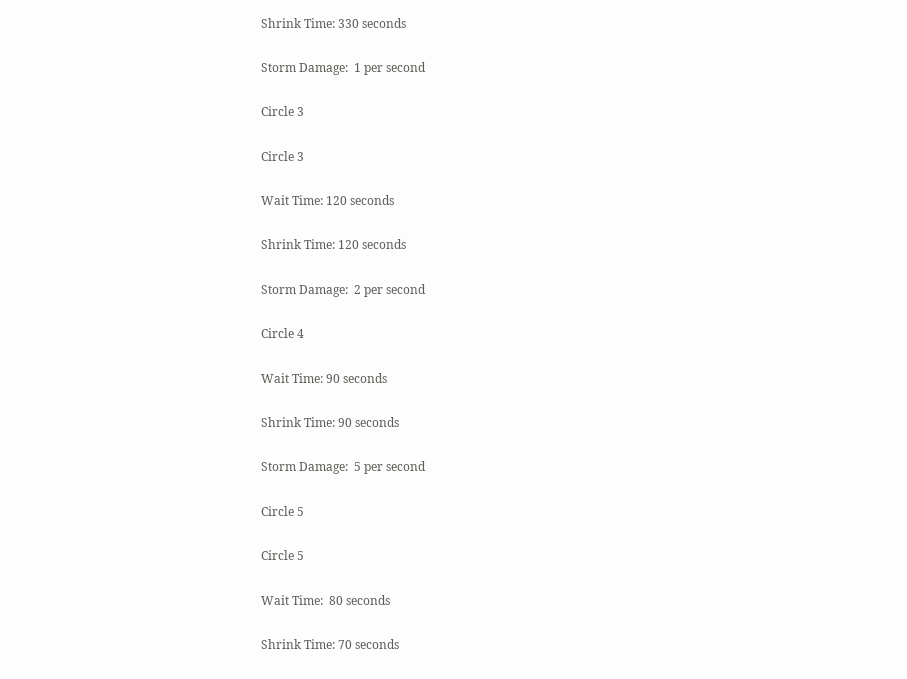Shrink Time: 330 seconds

Storm Damage:  1 per second

Circle 3

Circle 3

Wait Time: 120 seconds

Shrink Time: 120 seconds

Storm Damage:  2 per second

Circle 4

Wait Time: 90 seconds

Shrink Time: 90 seconds

Storm Damage:  5 per second

Circle 5

Circle 5

Wait Time:  80 seconds

Shrink Time: 70 seconds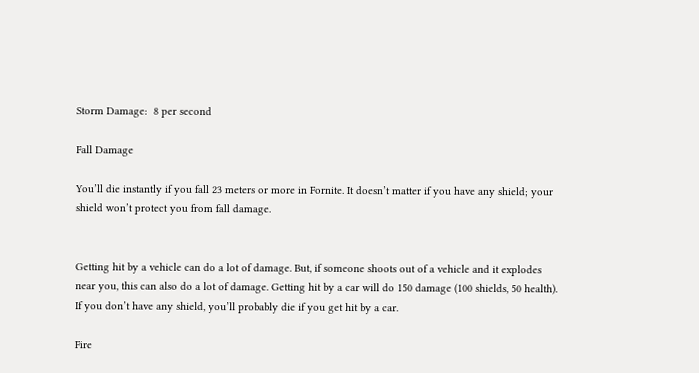Storm Damage:  8 per second

Fall Damage

You’ll die instantly if you fall 23 meters or more in Fornite. It doesn’t matter if you have any shield; your shield won’t protect you from fall damage.


Getting hit by a vehicle can do a lot of damage. But, if someone shoots out of a vehicle and it explodes near you, this can also do a lot of damage. Getting hit by a car will do 150 damage (100 shields, 50 health). If you don’t have any shield, you’ll probably die if you get hit by a car.

Fire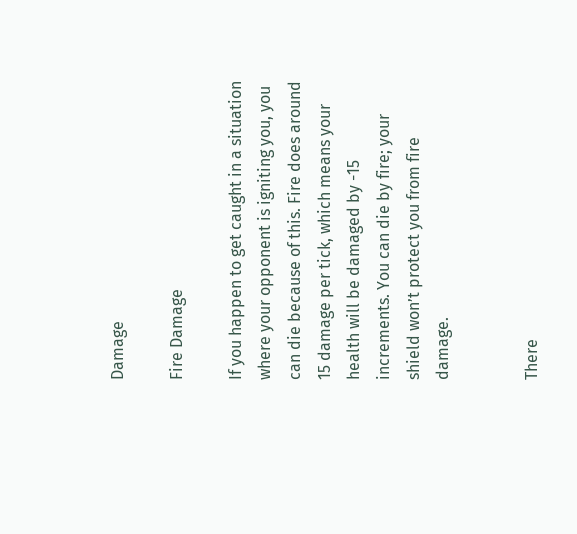Damage

Fire Damage

If you happen to get caught in a situation where your opponent is igniting you, you can die because of this. Fire does around 15 damage per tick, which means your health will be damaged by -15 increments. You can die by fire; your shield won’t protect you from fire damage.


There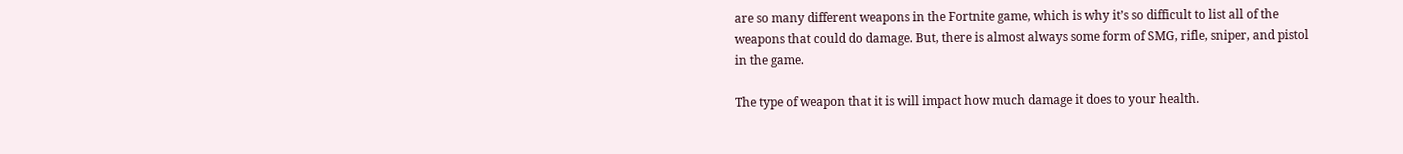are so many different weapons in the Fortnite game, which is why it’s so difficult to list all of the weapons that could do damage. But, there is almost always some form of SMG, rifle, sniper, and pistol in the game.

The type of weapon that it is will impact how much damage it does to your health.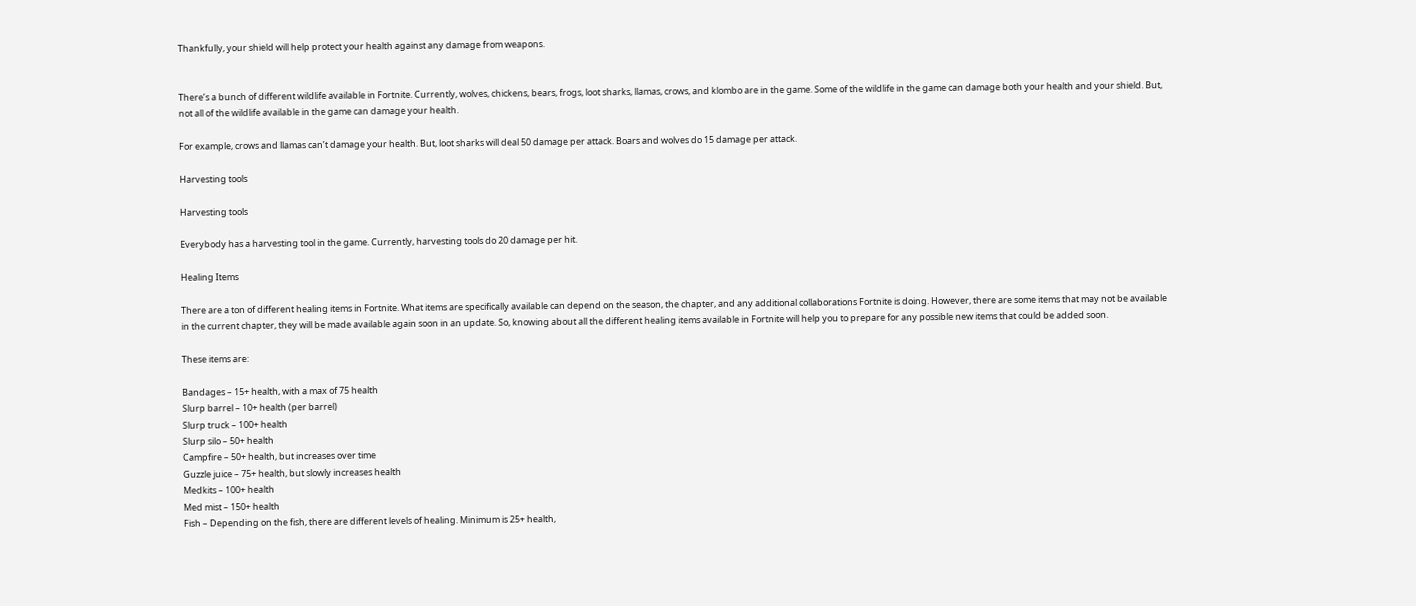Thankfully, your shield will help protect your health against any damage from weapons.


There’s a bunch of different wildlife available in Fortnite. Currently, wolves, chickens, bears, frogs, loot sharks, llamas, crows, and klombo are in the game. Some of the wildlife in the game can damage both your health and your shield. But, not all of the wildlife available in the game can damage your health.

For example, crows and llamas can’t damage your health. But, loot sharks will deal 50 damage per attack. Boars and wolves do 15 damage per attack.

Harvesting tools

Harvesting tools

Everybody has a harvesting tool in the game. Currently, harvesting tools do 20 damage per hit.

Healing Items

There are a ton of different healing items in Fortnite. What items are specifically available can depend on the season, the chapter, and any additional collaborations Fortnite is doing. However, there are some items that may not be available in the current chapter, they will be made available again soon in an update. So, knowing about all the different healing items available in Fortnite will help you to prepare for any possible new items that could be added soon.

These items are:

Bandages – 15+ health, with a max of 75 health
Slurp barrel – 10+ health (per barrel)
Slurp truck – 100+ health
Slurp silo – 50+ health
Campfire – 50+ health, but increases over time
Guzzle juice – 75+ health, but slowly increases health
Medkits – 100+ health
Med mist – 150+ health
Fish – Depending on the fish, there are different levels of healing. Minimum is 25+ health,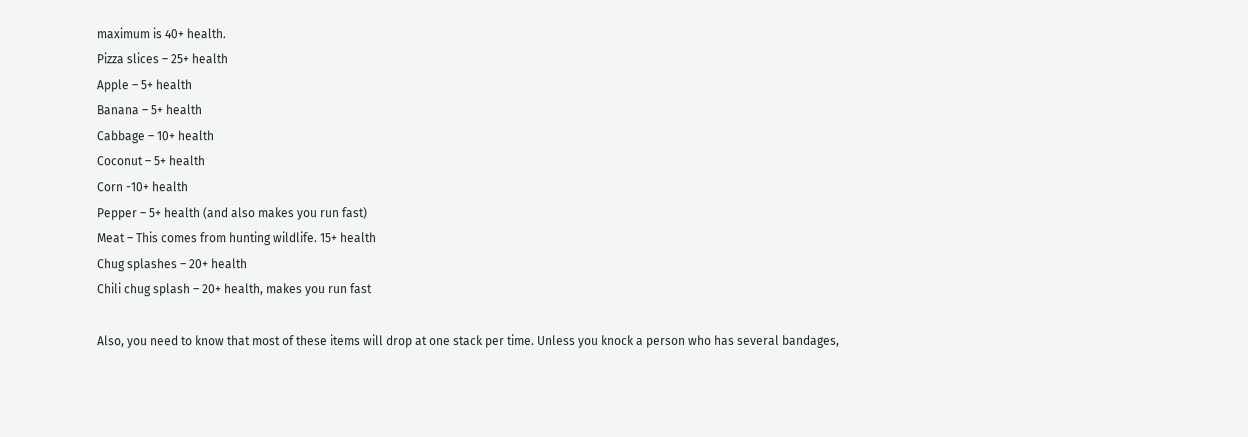maximum is 40+ health.
Pizza slices – 25+ health
Apple – 5+ health
Banana – 5+ health
Cabbage – 10+ health
Coconut – 5+ health
Corn -10+ health
Pepper – 5+ health (and also makes you run fast)
Meat – This comes from hunting wildlife. 15+ health
Chug splashes – 20+ health
Chili chug splash – 20+ health, makes you run fast

Also, you need to know that most of these items will drop at one stack per time. Unless you knock a person who has several bandages,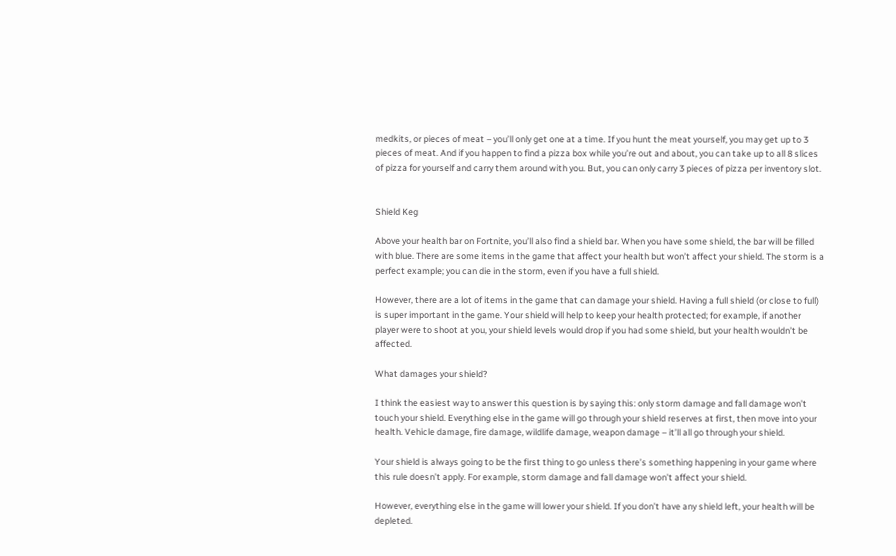medkits, or pieces of meat – you’ll only get one at a time. If you hunt the meat yourself, you may get up to 3 pieces of meat. And if you happen to find a pizza box while you’re out and about, you can take up to all 8 slices of pizza for yourself and carry them around with you. But, you can only carry 3 pieces of pizza per inventory slot.


Shield Keg

Above your health bar on Fortnite, you’ll also find a shield bar. When you have some shield, the bar will be filled with blue. There are some items in the game that affect your health but won’t affect your shield. The storm is a perfect example; you can die in the storm, even if you have a full shield.

However, there are a lot of items in the game that can damage your shield. Having a full shield (or close to full) is super important in the game. Your shield will help to keep your health protected; for example, if another player were to shoot at you, your shield levels would drop if you had some shield, but your health wouldn’t be affected.

What damages your shield?

I think the easiest way to answer this question is by saying this: only storm damage and fall damage won’t touch your shield. Everything else in the game will go through your shield reserves at first, then move into your health. Vehicle damage, fire damage, wildlife damage, weapon damage – it’ll all go through your shield.

Your shield is always going to be the first thing to go unless there’s something happening in your game where this rule doesn’t apply. For example, storm damage and fall damage won’t affect your shield.

However, everything else in the game will lower your shield. If you don’t have any shield left, your health will be depleted.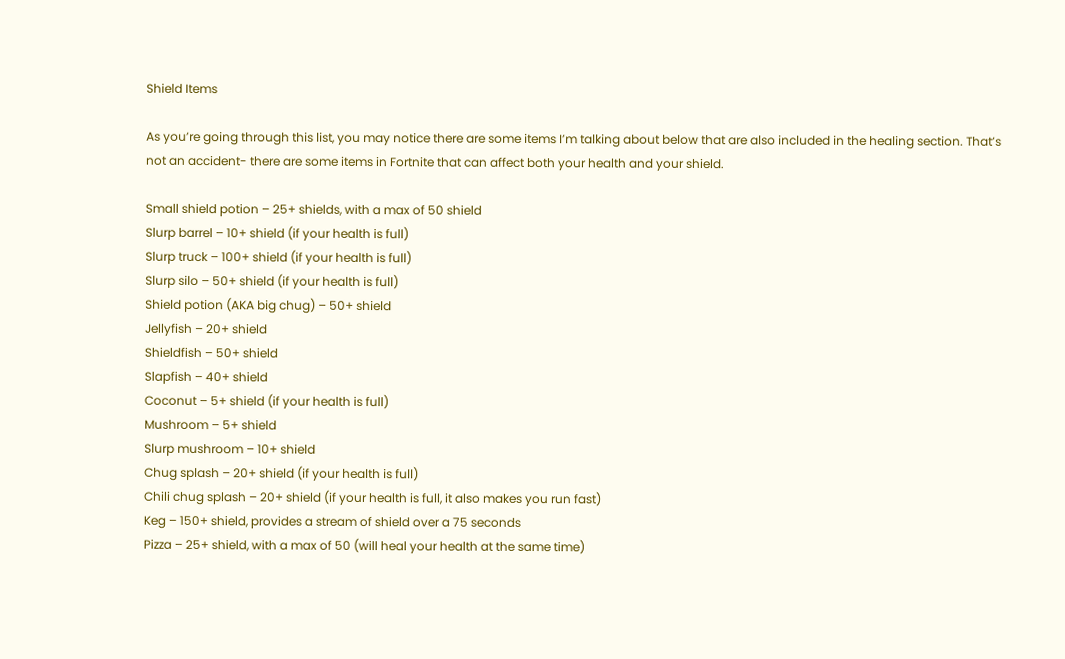Shield Items

As you’re going through this list, you may notice there are some items I’m talking about below that are also included in the healing section. That’s not an accident- there are some items in Fortnite that can affect both your health and your shield.

Small shield potion – 25+ shields, with a max of 50 shield
Slurp barrel – 10+ shield (if your health is full)
Slurp truck – 100+ shield (if your health is full)
Slurp silo – 50+ shield (if your health is full)
Shield potion (AKA big chug) – 50+ shield
Jellyfish – 20+ shield
Shieldfish – 50+ shield
Slapfish – 40+ shield
Coconut – 5+ shield (if your health is full)
Mushroom – 5+ shield
Slurp mushroom – 10+ shield
Chug splash – 20+ shield (if your health is full)
Chili chug splash – 20+ shield (if your health is full, it also makes you run fast)
Keg – 150+ shield, provides a stream of shield over a 75 seconds
Pizza – 25+ shield, with a max of 50 (will heal your health at the same time)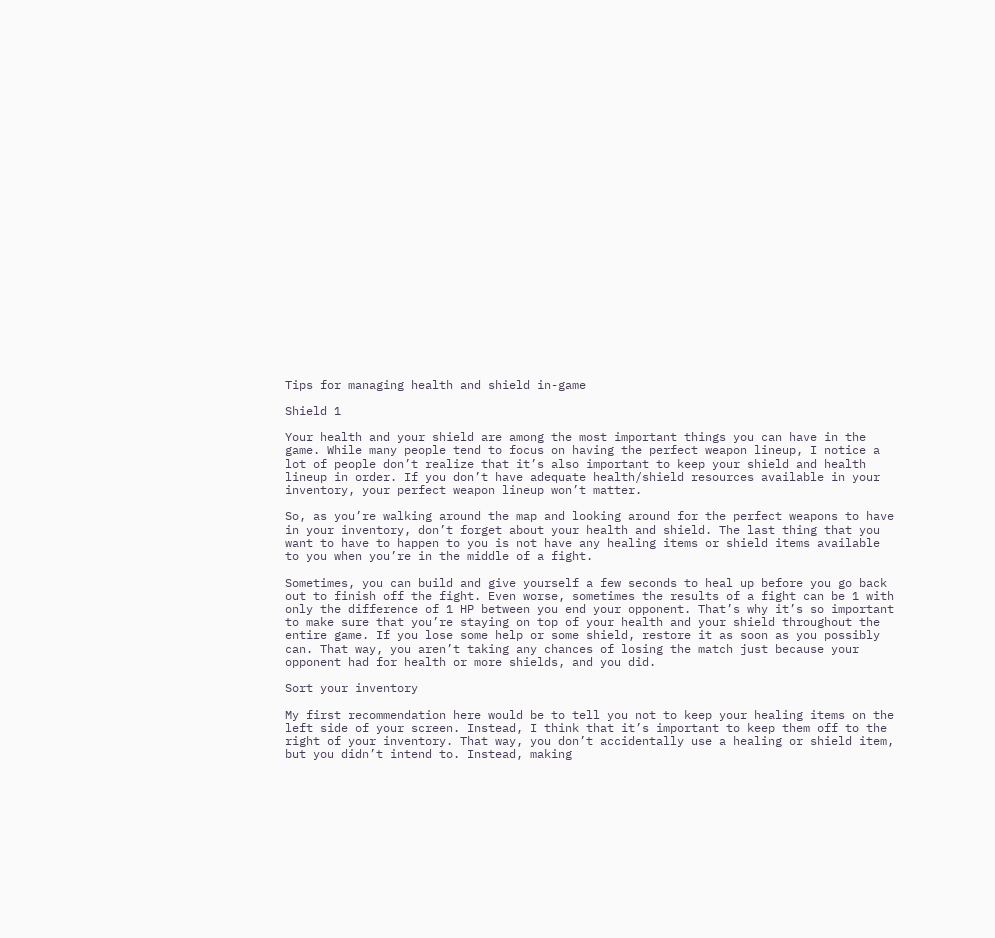Tips for managing health and shield in-game

Shield 1

Your health and your shield are among the most important things you can have in the game. While many people tend to focus on having the perfect weapon lineup, I notice a lot of people don’t realize that it’s also important to keep your shield and health lineup in order. If you don’t have adequate health/shield resources available in your inventory, your perfect weapon lineup won’t matter.

So, as you’re walking around the map and looking around for the perfect weapons to have in your inventory, don’t forget about your health and shield. The last thing that you want to have to happen to you is not have any healing items or shield items available to you when you’re in the middle of a fight.

Sometimes, you can build and give yourself a few seconds to heal up before you go back out to finish off the fight. Even worse, sometimes the results of a fight can be 1 with only the difference of 1 HP between you end your opponent. That’s why it’s so important to make sure that you’re staying on top of your health and your shield throughout the entire game. If you lose some help or some shield, restore it as soon as you possibly can. That way, you aren’t taking any chances of losing the match just because your opponent had for health or more shields, and you did.

Sort your inventory

My first recommendation here would be to tell you not to keep your healing items on the left side of your screen. Instead, I think that it’s important to keep them off to the right of your inventory. That way, you don’t accidentally use a healing or shield item, but you didn’t intend to. Instead, making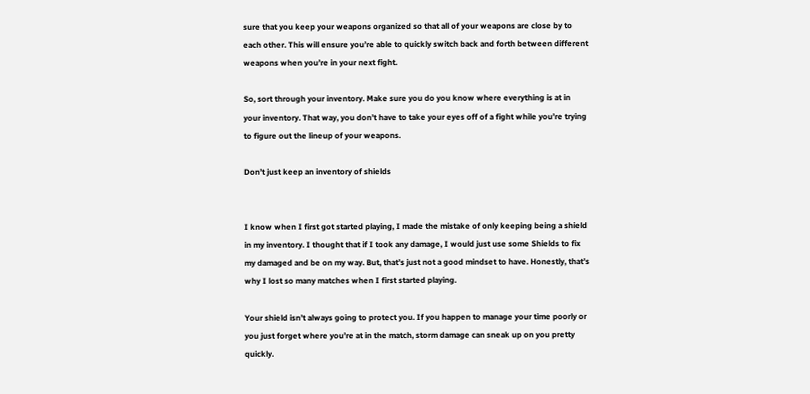sure that you keep your weapons organized so that all of your weapons are close by to each other. This will ensure you’re able to quickly switch back and forth between different weapons when you’re in your next fight.

So, sort through your inventory. Make sure you do you know where everything is at in your inventory. That way, you don’t have to take your eyes off of a fight while you’re trying to figure out the lineup of your weapons.

Don’t just keep an inventory of shields


I know when I first got started playing, I made the mistake of only keeping being a shield in my inventory. I thought that if I took any damage, I would just use some Shields to fix my damaged and be on my way. But, that’s just not a good mindset to have. Honestly, that’s why I lost so many matches when I first started playing.

Your shield isn’t always going to protect you. If you happen to manage your time poorly or you just forget where you’re at in the match, storm damage can sneak up on you pretty quickly.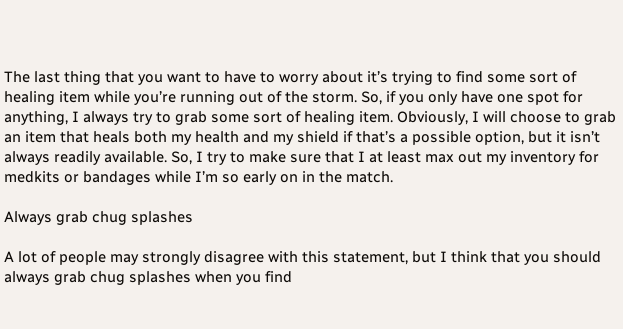The last thing that you want to have to worry about it’s trying to find some sort of healing item while you’re running out of the storm. So, if you only have one spot for anything, I always try to grab some sort of healing item. Obviously, I will choose to grab an item that heals both my health and my shield if that’s a possible option, but it isn’t always readily available. So, I try to make sure that I at least max out my inventory for medkits or bandages while I’m so early on in the match.

Always grab chug splashes

A lot of people may strongly disagree with this statement, but I think that you should always grab chug splashes when you find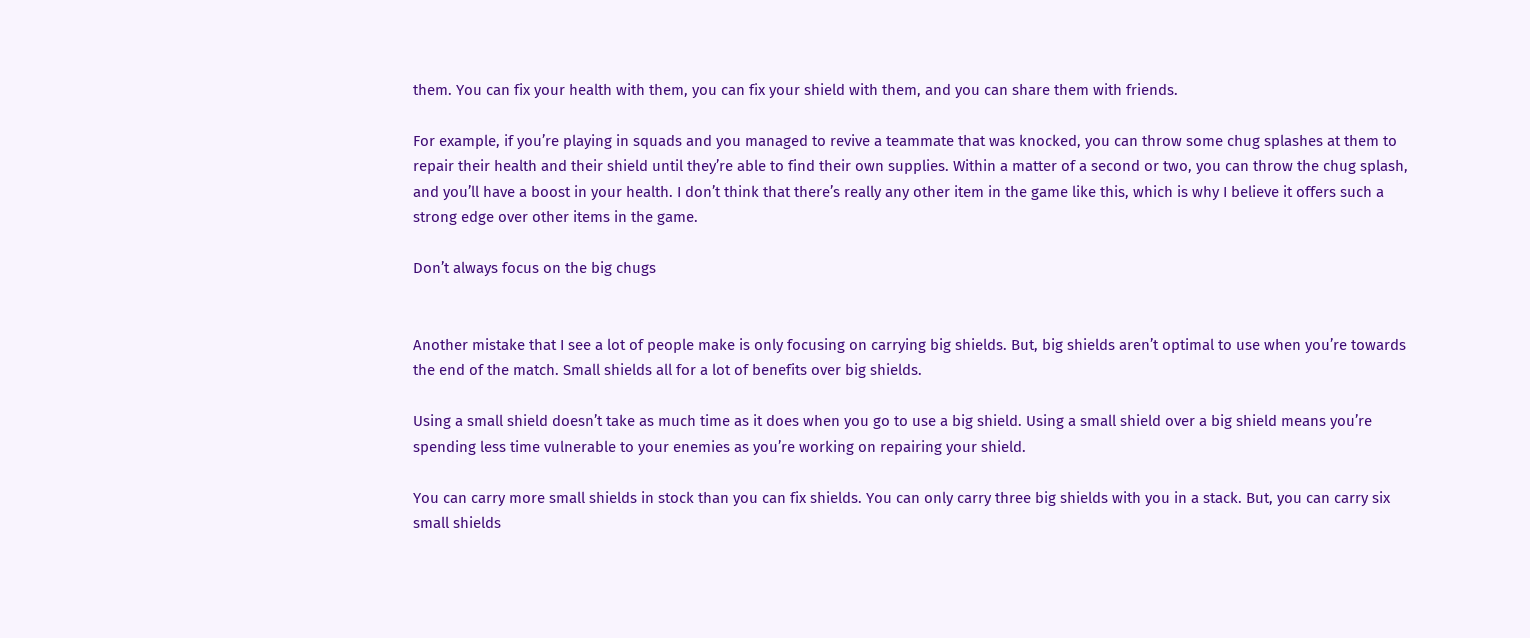them. You can fix your health with them, you can fix your shield with them, and you can share them with friends.

For example, if you’re playing in squads and you managed to revive a teammate that was knocked, you can throw some chug splashes at them to repair their health and their shield until they’re able to find their own supplies. Within a matter of a second or two, you can throw the chug splash, and you’ll have a boost in your health. I don’t think that there’s really any other item in the game like this, which is why I believe it offers such a strong edge over other items in the game.

Don’t always focus on the big chugs


Another mistake that I see a lot of people make is only focusing on carrying big shields. But, big shields aren’t optimal to use when you’re towards the end of the match. Small shields all for a lot of benefits over big shields.

Using a small shield doesn’t take as much time as it does when you go to use a big shield. Using a small shield over a big shield means you’re spending less time vulnerable to your enemies as you’re working on repairing your shield.

You can carry more small shields in stock than you can fix shields. You can only carry three big shields with you in a stack. But, you can carry six small shields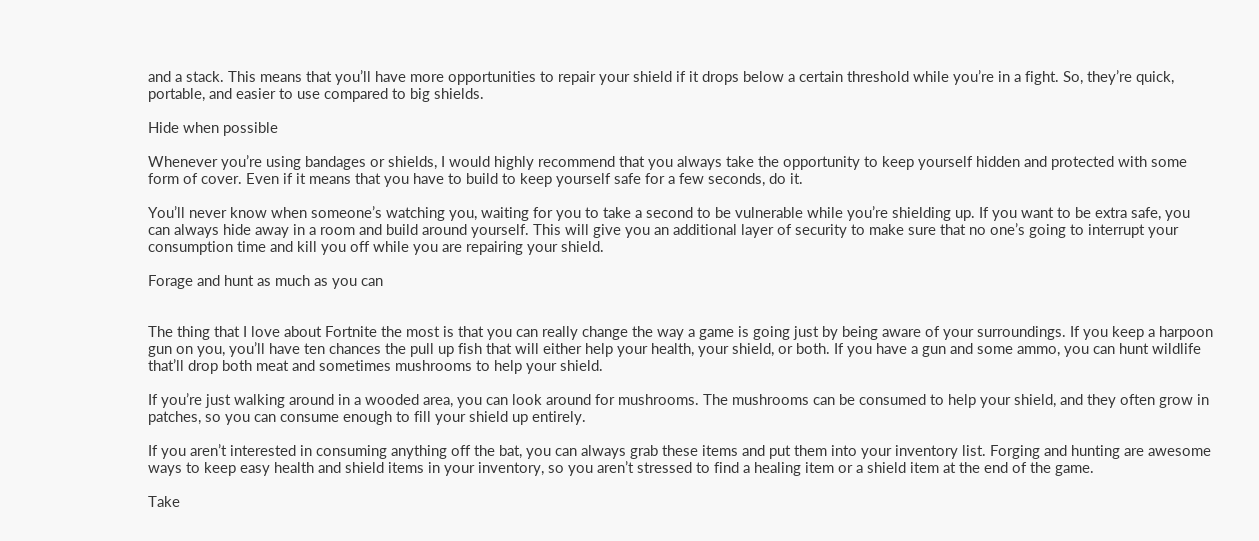and a stack. This means that you’ll have more opportunities to repair your shield if it drops below a certain threshold while you’re in a fight. So, they’re quick, portable, and easier to use compared to big shields.

Hide when possible

Whenever you’re using bandages or shields, I would highly recommend that you always take the opportunity to keep yourself hidden and protected with some form of cover. Even if it means that you have to build to keep yourself safe for a few seconds, do it.

You’ll never know when someone’s watching you, waiting for you to take a second to be vulnerable while you’re shielding up. If you want to be extra safe, you can always hide away in a room and build around yourself. This will give you an additional layer of security to make sure that no one’s going to interrupt your consumption time and kill you off while you are repairing your shield.

Forage and hunt as much as you can


The thing that I love about Fortnite the most is that you can really change the way a game is going just by being aware of your surroundings. If you keep a harpoon gun on you, you’ll have ten chances the pull up fish that will either help your health, your shield, or both. If you have a gun and some ammo, you can hunt wildlife that’ll drop both meat and sometimes mushrooms to help your shield.

If you’re just walking around in a wooded area, you can look around for mushrooms. The mushrooms can be consumed to help your shield, and they often grow in patches, so you can consume enough to fill your shield up entirely.

If you aren’t interested in consuming anything off the bat, you can always grab these items and put them into your inventory list. Forging and hunting are awesome ways to keep easy health and shield items in your inventory, so you aren’t stressed to find a healing item or a shield item at the end of the game.

Take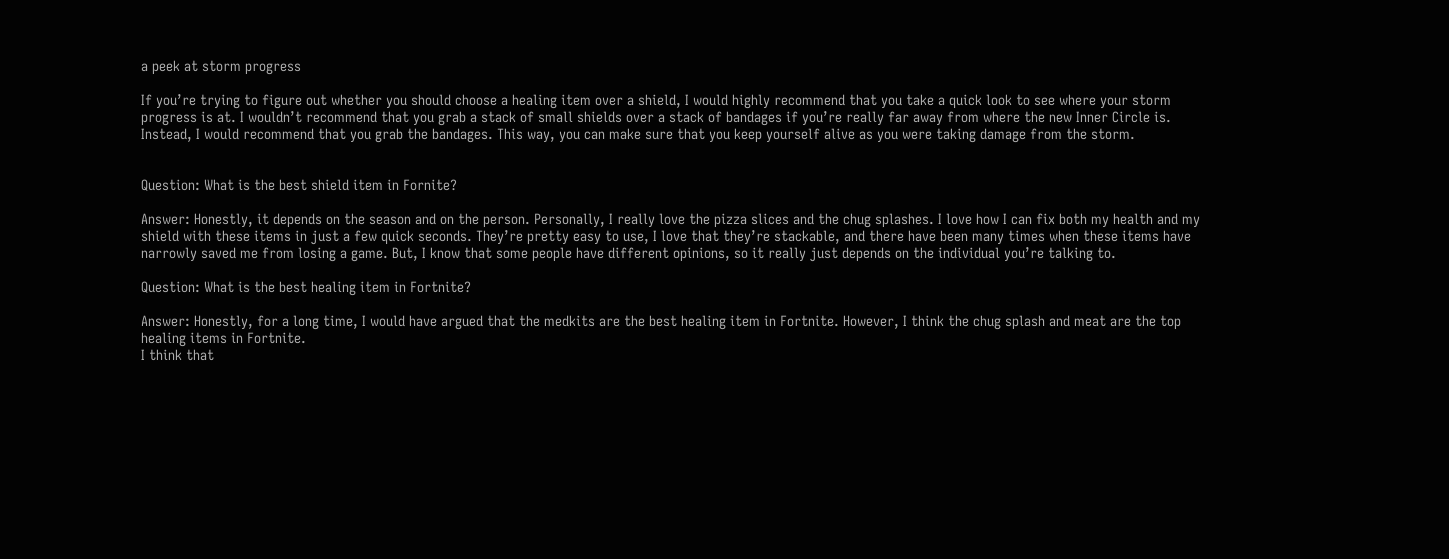a peek at storm progress

If you’re trying to figure out whether you should choose a healing item over a shield, I would highly recommend that you take a quick look to see where your storm progress is at. I wouldn’t recommend that you grab a stack of small shields over a stack of bandages if you’re really far away from where the new Inner Circle is. Instead, I would recommend that you grab the bandages. This way, you can make sure that you keep yourself alive as you were taking damage from the storm.


Question: What is the best shield item in Fornite?

Answer: Honestly, it depends on the season and on the person. Personally, I really love the pizza slices and the chug splashes. I love how I can fix both my health and my shield with these items in just a few quick seconds. They’re pretty easy to use, I love that they’re stackable, and there have been many times when these items have narrowly saved me from losing a game. But, I know that some people have different opinions, so it really just depends on the individual you’re talking to.

Question: What is the best healing item in Fortnite?

Answer: Honestly, for a long time, I would have argued that the medkits are the best healing item in Fortnite. However, I think the chug splash and meat are the top healing items in Fortnite.
I think that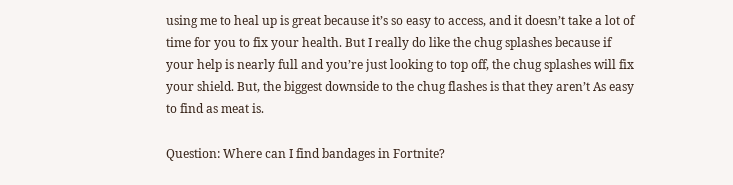using me to heal up is great because it’s so easy to access, and it doesn’t take a lot of time for you to fix your health. But I really do like the chug splashes because if your help is nearly full and you’re just looking to top off, the chug splashes will fix your shield. But, the biggest downside to the chug flashes is that they aren’t As easy to find as meat is.

Question: Where can I find bandages in Fortnite?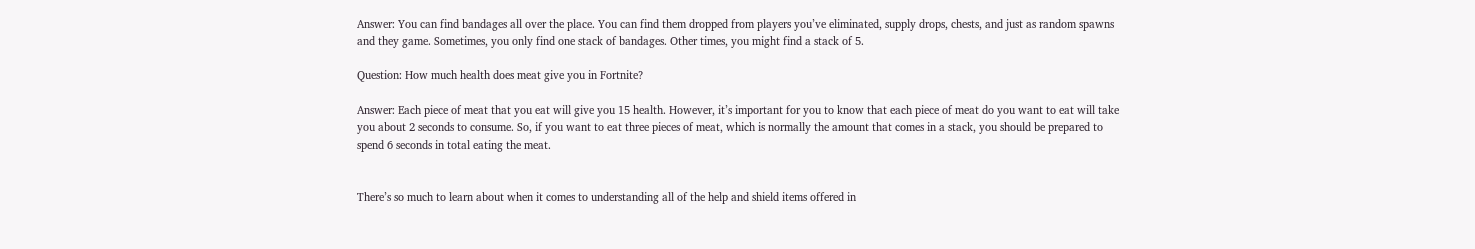Answer: You can find bandages all over the place. You can find them dropped from players you’ve eliminated, supply drops, chests, and just as random spawns and they game. Sometimes, you only find one stack of bandages. Other times, you might find a stack of 5.

Question: How much health does meat give you in Fortnite?

Answer: Each piece of meat that you eat will give you 15 health. However, it’s important for you to know that each piece of meat do you want to eat will take you about 2 seconds to consume. So, if you want to eat three pieces of meat, which is normally the amount that comes in a stack, you should be prepared to spend 6 seconds in total eating the meat.


There’s so much to learn about when it comes to understanding all of the help and shield items offered in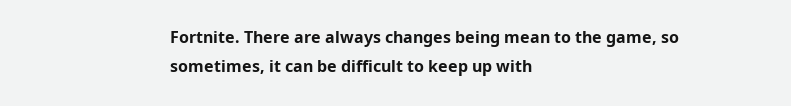Fortnite. There are always changes being mean to the game, so sometimes, it can be difficult to keep up with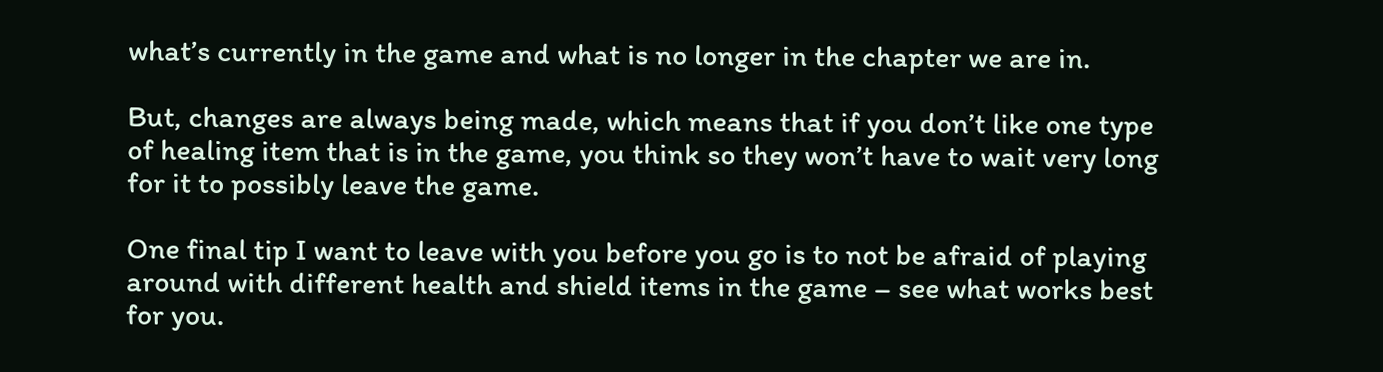what’s currently in the game and what is no longer in the chapter we are in.

But, changes are always being made, which means that if you don’t like one type of healing item that is in the game, you think so they won’t have to wait very long for it to possibly leave the game.

One final tip I want to leave with you before you go is to not be afraid of playing around with different health and shield items in the game – see what works best for you.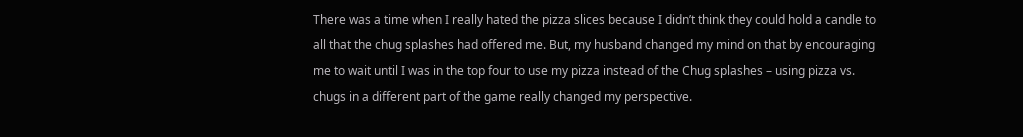There was a time when I really hated the pizza slices because I didn’t think they could hold a candle to all that the chug splashes had offered me. But, my husband changed my mind on that by encouraging me to wait until I was in the top four to use my pizza instead of the Chug splashes – using pizza vs. chugs in a different part of the game really changed my perspective.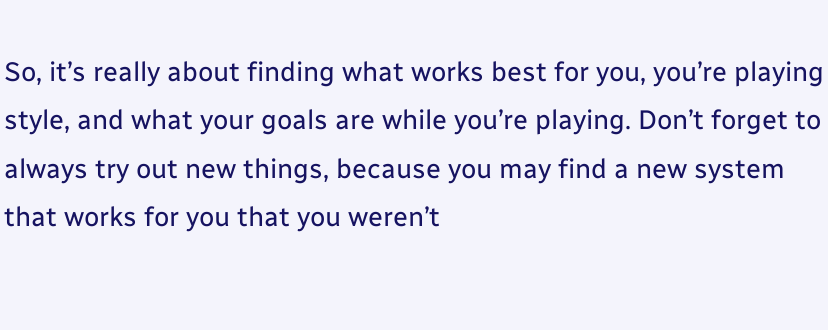So, it’s really about finding what works best for you, you’re playing style, and what your goals are while you’re playing. Don’t forget to always try out new things, because you may find a new system that works for you that you weren’t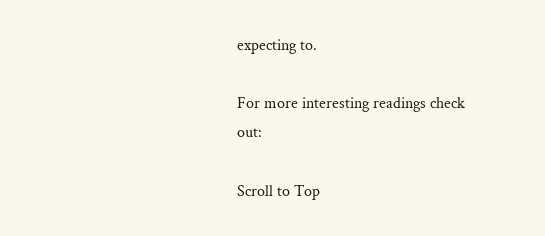expecting to.

For more interesting readings check out:

Scroll to Top